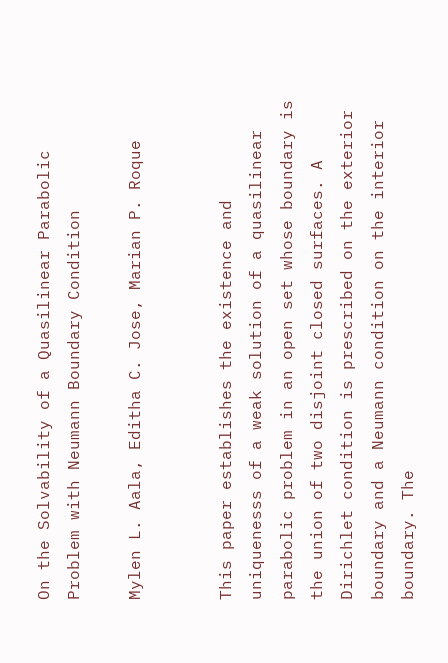On the Solvability of a Quasilinear Parabolic Problem with Neumann Boundary Condition

Mylen L. Aala, Editha C. Jose, Marian P. Roque


This paper establishes the existence and uniquenesss of a weak solution of a quasilinear parabolic problem in an open set whose boundary is the union of two disjoint closed surfaces. A Dirichlet condition is prescribed on the exterior boundary and a Neumann condition on the interior boundary. The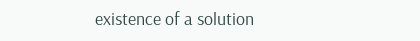existence of a solution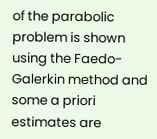of the parabolic problem is shown using the Faedo-Galerkin method and some a priori estimates are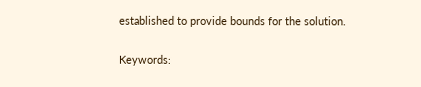established to provide bounds for the solution.

Keywords: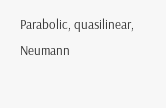Parabolic, quasilinear, Neumann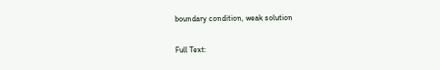boundary condition, weak solution

Full Text: